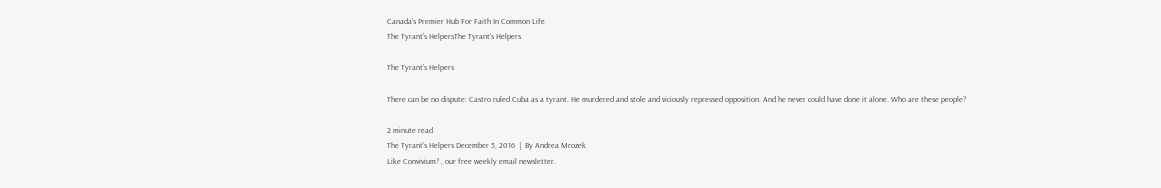Canada's Premier Hub For Faith In Common Life
The Tyrant’s HelpersThe Tyrant’s Helpers

The Tyrant’s Helpers

There can be no dispute: Castro ruled Cuba as a tyrant. He murdered and stole and viciously repressed opposition. And he never could have done it alone. Who are these people?

2 minute read
The Tyrant’s Helpers December 5, 2016  |  By Andrea Mrozek
Like Convivium? , our free weekly email newsletter.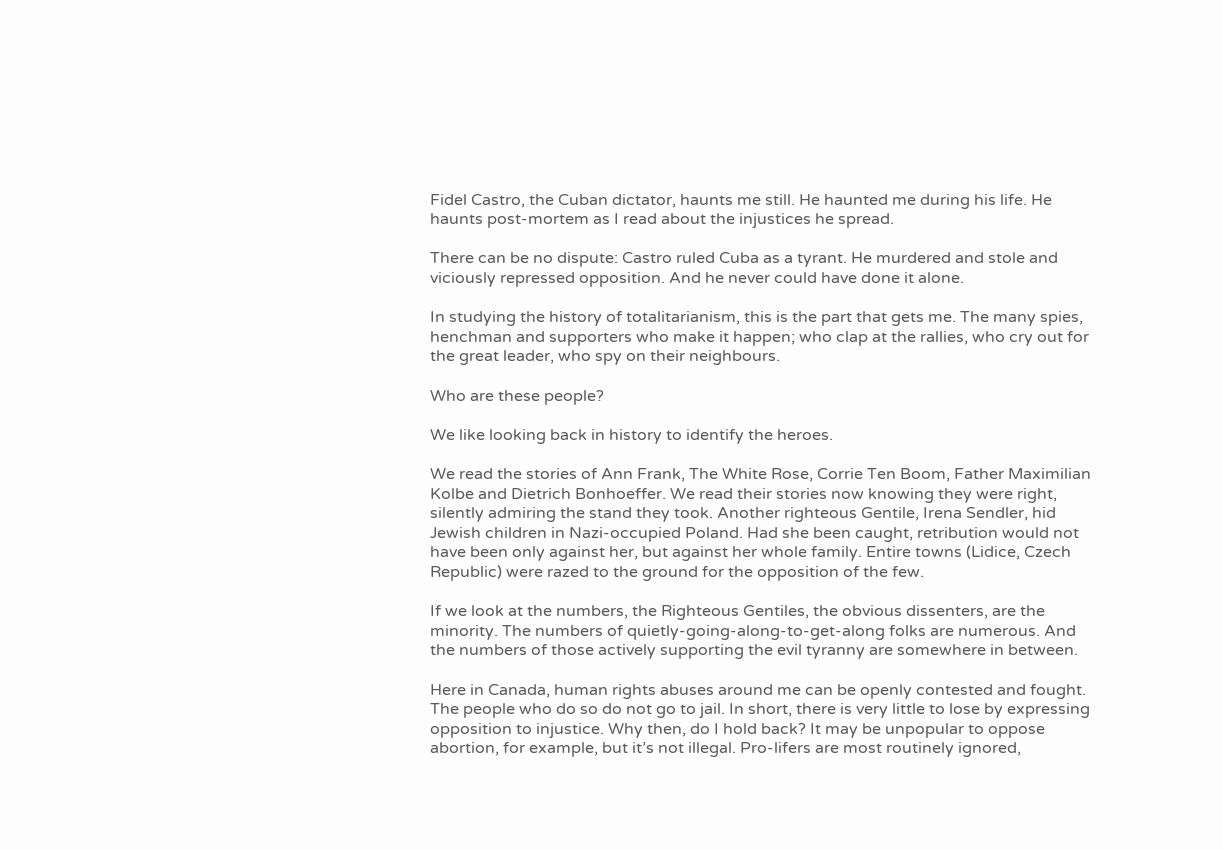Fidel Castro, the Cuban dictator, haunts me still. He haunted me during his life. He haunts post-mortem as I read about the injustices he spread.

There can be no dispute: Castro ruled Cuba as a tyrant. He murdered and stole and viciously repressed opposition. And he never could have done it alone.

In studying the history of totalitarianism, this is the part that gets me. The many spies, henchman and supporters who make it happen; who clap at the rallies, who cry out for the great leader, who spy on their neighbours.

Who are these people?

We like looking back in history to identify the heroes.

We read the stories of Ann Frank, The White Rose, Corrie Ten Boom, Father Maximilian Kolbe and Dietrich Bonhoeffer. We read their stories now knowing they were right, silently admiring the stand they took. Another righteous Gentile, Irena Sendler, hid Jewish children in Nazi-occupied Poland. Had she been caught, retribution would not have been only against her, but against her whole family. Entire towns (Lidice, Czech Republic) were razed to the ground for the opposition of the few.

If we look at the numbers, the Righteous Gentiles, the obvious dissenters, are the minority. The numbers of quietly-going-along-to-get-along folks are numerous. And the numbers of those actively supporting the evil tyranny are somewhere in between.

Here in Canada, human rights abuses around me can be openly contested and fought. The people who do so do not go to jail. In short, there is very little to lose by expressing opposition to injustice. Why then, do I hold back? It may be unpopular to oppose abortion, for example, but it’s not illegal. Pro-lifers are most routinely ignored,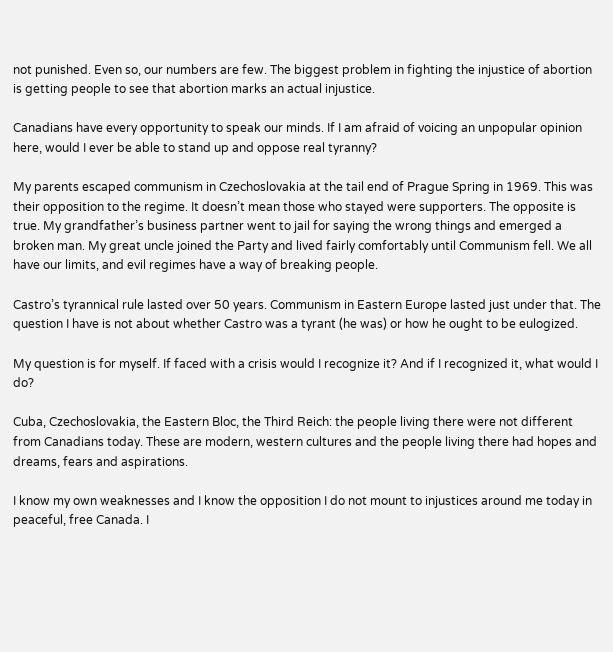not punished. Even so, our numbers are few. The biggest problem in fighting the injustice of abortion is getting people to see that abortion marks an actual injustice.

Canadians have every opportunity to speak our minds. If I am afraid of voicing an unpopular opinion here, would I ever be able to stand up and oppose real tyranny?

My parents escaped communism in Czechoslovakia at the tail end of Prague Spring in 1969. This was their opposition to the regime. It doesn’t mean those who stayed were supporters. The opposite is true. My grandfather’s business partner went to jail for saying the wrong things and emerged a broken man. My great uncle joined the Party and lived fairly comfortably until Communism fell. We all have our limits, and evil regimes have a way of breaking people.

Castro’s tyrannical rule lasted over 50 years. Communism in Eastern Europe lasted just under that. The question I have is not about whether Castro was a tyrant (he was) or how he ought to be eulogized.

My question is for myself. If faced with a crisis would I recognize it? And if I recognized it, what would I do?

Cuba, Czechoslovakia, the Eastern Bloc, the Third Reich: the people living there were not different from Canadians today. These are modern, western cultures and the people living there had hopes and dreams, fears and aspirations.

I know my own weaknesses and I know the opposition I do not mount to injustices around me today in peaceful, free Canada. I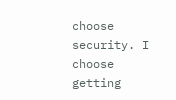choose security. I choose getting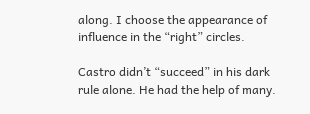along. I choose the appearance of influence in the “right” circles.

Castro didn’t “succeed” in his dark rule alone. He had the help of many.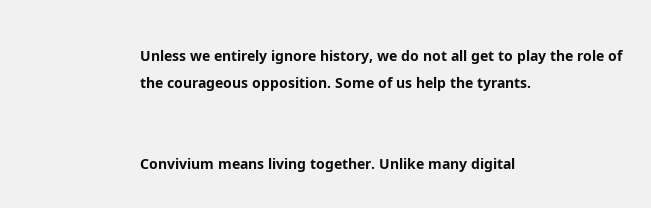Unless we entirely ignore history, we do not all get to play the role of the courageous opposition. Some of us help the tyrants.


Convivium means living together. Unlike many digital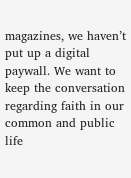magazines, we haven’t put up a digital paywall. We want to keep the conversation regarding faith in our common and public life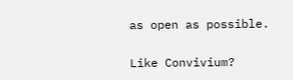as open as possible.

Like Convivium?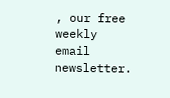, our free weekly email newsletter.